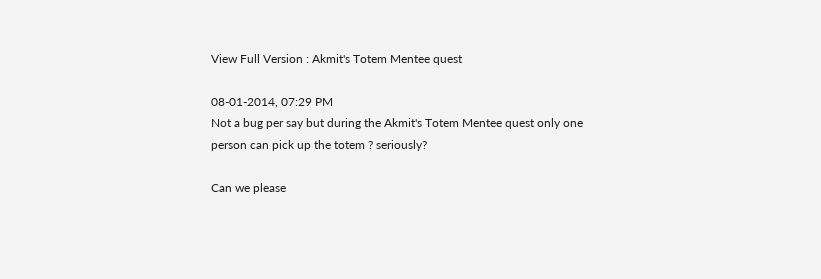View Full Version : Akmit's Totem Mentee quest

08-01-2014, 07:29 PM
Not a bug per say but during the Akmit's Totem Mentee quest only one person can pick up the totem ? seriously?

Can we please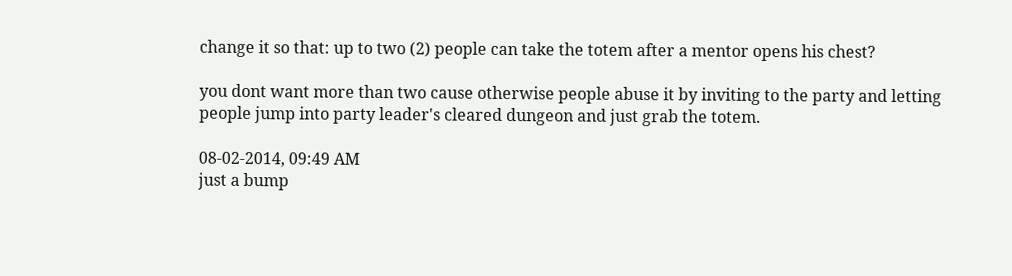change it so that: up to two (2) people can take the totem after a mentor opens his chest?

you dont want more than two cause otherwise people abuse it by inviting to the party and letting people jump into party leader's cleared dungeon and just grab the totem.

08-02-2014, 09:49 AM
just a bump